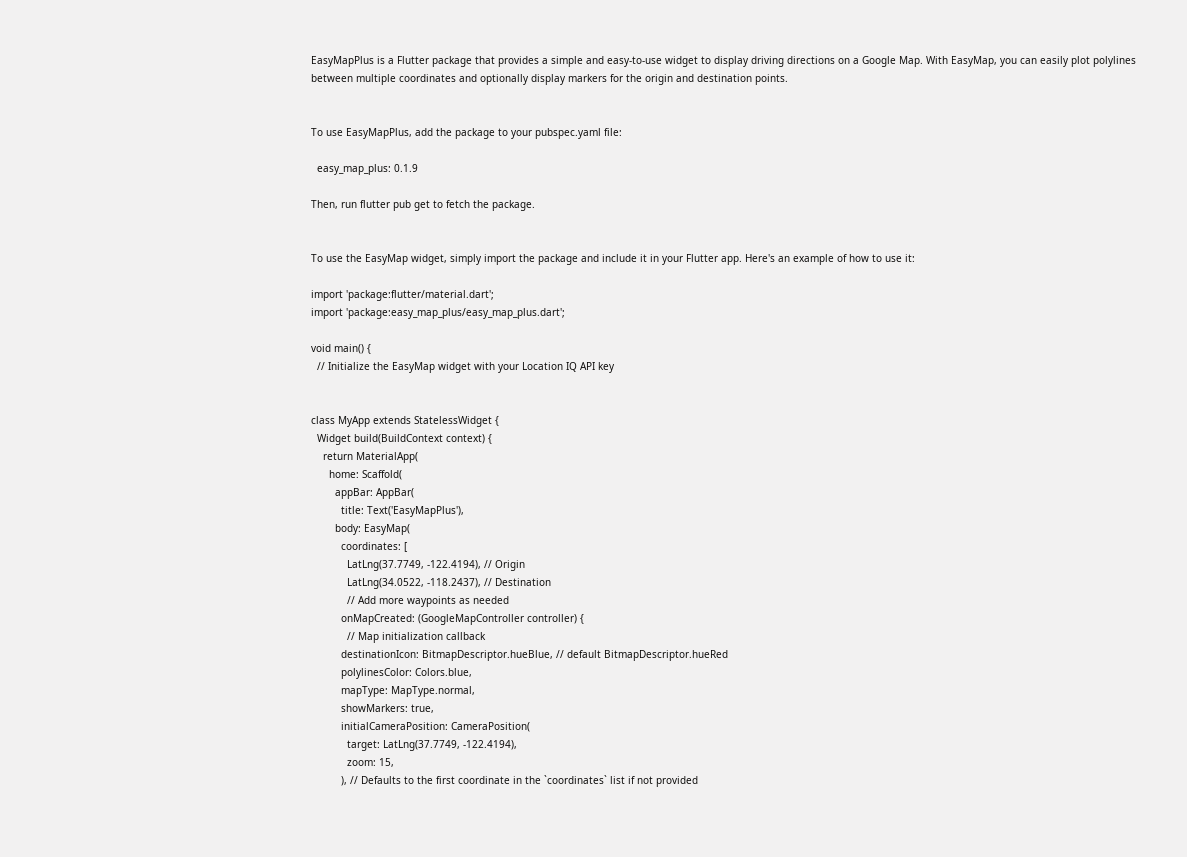EasyMapPlus is a Flutter package that provides a simple and easy-to-use widget to display driving directions on a Google Map. With EasyMap, you can easily plot polylines between multiple coordinates and optionally display markers for the origin and destination points.


To use EasyMapPlus, add the package to your pubspec.yaml file:

  easy_map_plus: 0.1.9

Then, run flutter pub get to fetch the package.


To use the EasyMap widget, simply import the package and include it in your Flutter app. Here's an example of how to use it:

import 'package:flutter/material.dart';
import 'package:easy_map_plus/easy_map_plus.dart';

void main() {
  // Initialize the EasyMap widget with your Location IQ API key


class MyApp extends StatelessWidget {
  Widget build(BuildContext context) {
    return MaterialApp(
      home: Scaffold(
        appBar: AppBar(
          title: Text('EasyMapPlus'),
        body: EasyMap(
          coordinates: [
            LatLng(37.7749, -122.4194), // Origin
            LatLng(34.0522, -118.2437), // Destination
            // Add more waypoints as needed
          onMapCreated: (GoogleMapController controller) {
            // Map initialization callback
          destinationIcon: BitmapDescriptor.hueBlue, // default BitmapDescriptor.hueRed
          polylinesColor: Colors.blue,
          mapType: MapType.normal,
          showMarkers: true,
          initialCameraPosition: CameraPosition(
            target: LatLng(37.7749, -122.4194),
            zoom: 15,
          ), // Defaults to the first coordinate in the `coordinates` list if not provided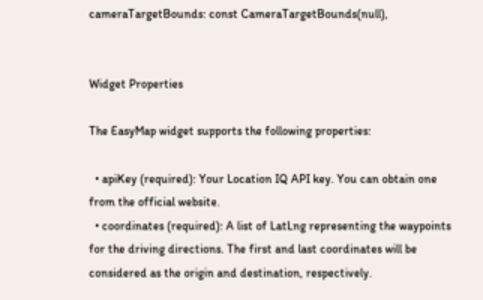cameraTargetBounds: const CameraTargetBounds(null),


Widget Properties

The EasyMap widget supports the following properties:

  • apiKey (required): Your Location IQ API key. You can obtain one from the official website.
  • coordinates (required): A list of LatLng representing the waypoints for the driving directions. The first and last coordinates will be considered as the origin and destination, respectively.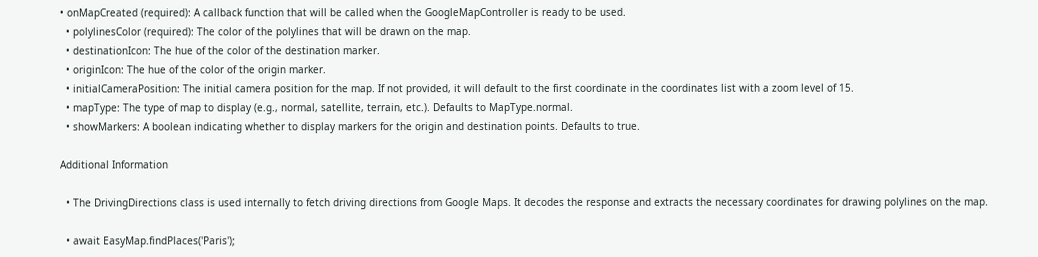• onMapCreated (required): A callback function that will be called when the GoogleMapController is ready to be used.
  • polylinesColor (required): The color of the polylines that will be drawn on the map.
  • destinationIcon: The hue of the color of the destination marker.
  • originIcon: The hue of the color of the origin marker.
  • initialCameraPosition: The initial camera position for the map. If not provided, it will default to the first coordinate in the coordinates list with a zoom level of 15.
  • mapType: The type of map to display (e.g., normal, satellite, terrain, etc.). Defaults to MapType.normal.
  • showMarkers: A boolean indicating whether to display markers for the origin and destination points. Defaults to true.

Additional Information

  • The DrivingDirections class is used internally to fetch driving directions from Google Maps. It decodes the response and extracts the necessary coordinates for drawing polylines on the map.

  • await EasyMap.findPlaces('Paris');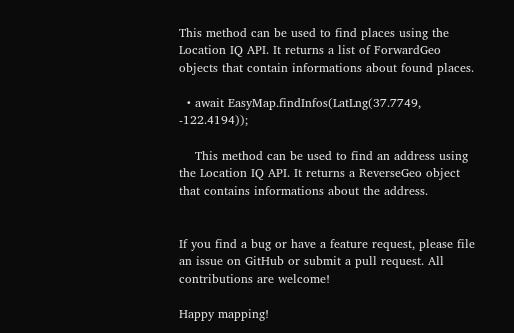This method can be used to find places using the Location IQ API. It returns a list of ForwardGeo objects that contain informations about found places.

  • await EasyMap.findInfos(LatLng(37.7749, -122.4194));

    This method can be used to find an address using the Location IQ API. It returns a ReverseGeo object that contains informations about the address.


If you find a bug or have a feature request, please file an issue on GitHub or submit a pull request. All contributions are welcome!

Happy mapping!